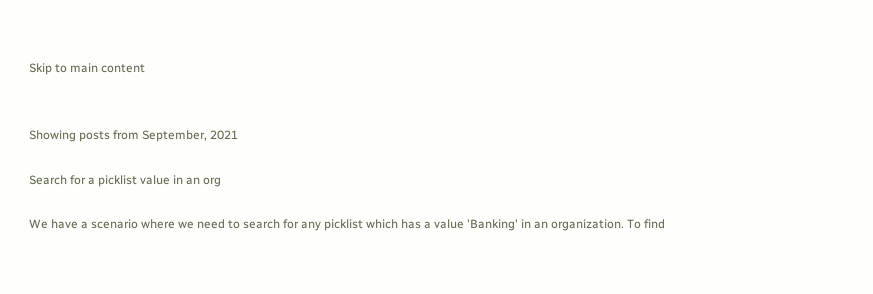Skip to main content


Showing posts from September, 2021

Search for a picklist value in an org

We have a scenario where we need to search for any picklist which has a value 'Banking' in an organization. To find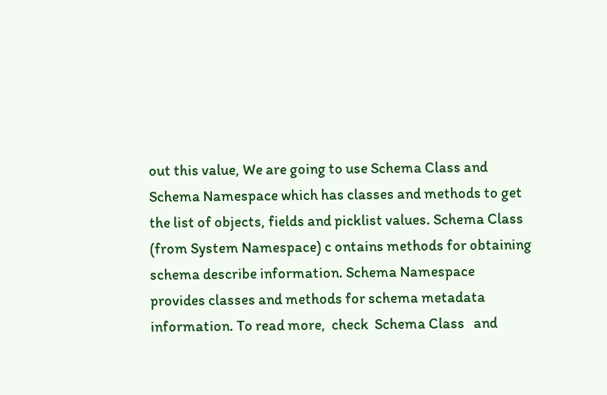out this value, We are going to use Schema Class and Schema Namespace which has classes and methods to get the list of objects, fields and picklist values. Schema Class (from System Namespace) c ontains methods for obtaining schema describe information. Schema Namespace  provides classes and methods for schema metadata information. To read more,  check  Schema Class   and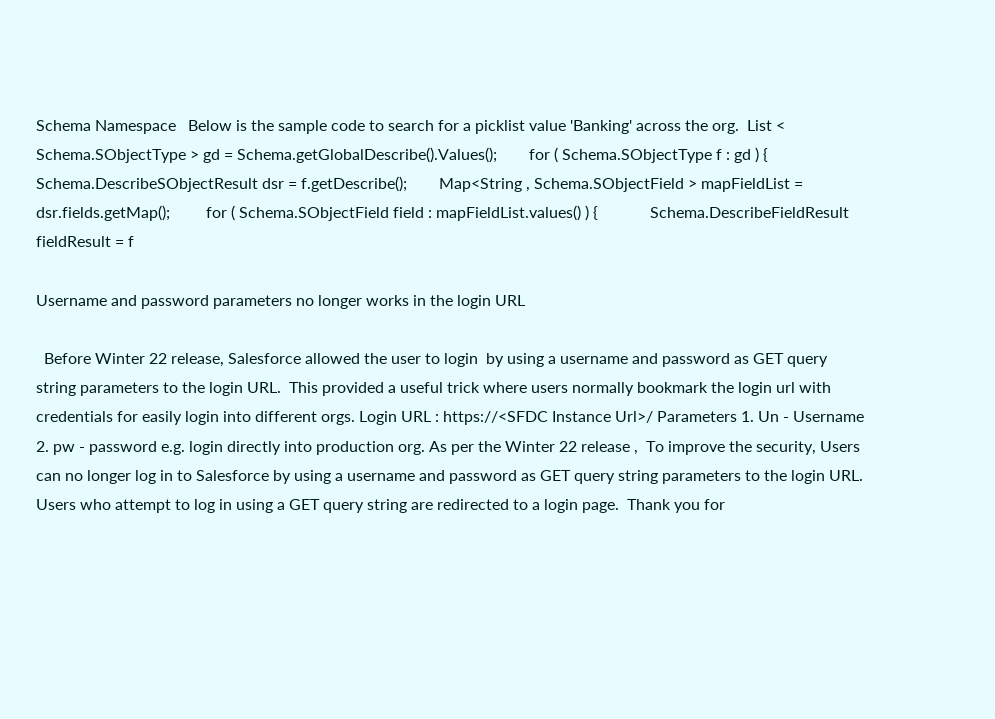Schema Namespace   Below is the sample code to search for a picklist value 'Banking' across the org.  List < Schema.SObjectType > gd = Schema.getGlobalDescribe().Values();        for ( Schema.SObjectType f : gd ) {       Schema.DescribeSObjectResult dsr = f.getDescribe();        Map<String , Schema.SObjectField > mapFieldList = dsr.fields.getMap();         for ( Schema.SObjectField field : mapFieldList.values() ) {             Schema.DescribeFieldResult fieldResult = f

Username and password parameters no longer works in the login URL

  Before Winter 22 release, Salesforce allowed the user to login  by using a username and password as GET query string parameters to the login URL.  This provided a useful trick where users normally bookmark the login url with credentials for easily login into different orgs. Login URL : https://<SFDC Instance Url>/ Parameters 1. Un - Username 2. pw - password e.g. login directly into production org. As per the Winter 22 release ,  To improve the security, Users can no longer log in to Salesforce by using a username and password as GET query string parameters to the login URL. Users who attempt to log in using a GET query string are redirected to a login page.  Thank you for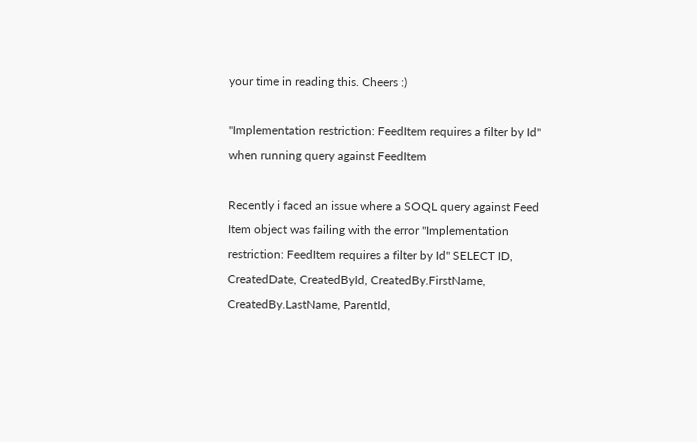your time in reading this. Cheers :)

"Implementation restriction: FeedItem requires a filter by Id" when running query against FeedItem

Recently i faced an issue where a SOQL query against Feed Item object was failing with the error "Implementation restriction: FeedItem requires a filter by Id" SELECT ID, CreatedDate, CreatedById, CreatedBy.FirstName, CreatedBy.LastName, ParentId,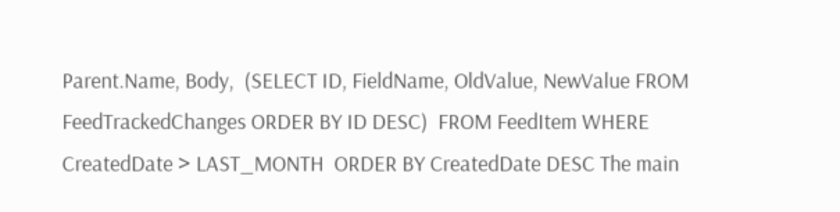Parent.Name, Body,  (SELECT ID, FieldName, OldValue, NewValue FROM FeedTrackedChanges ORDER BY ID DESC)  FROM FeedItem WHERE CreatedDate > LAST_MONTH  ORDER BY CreatedDate DESC The main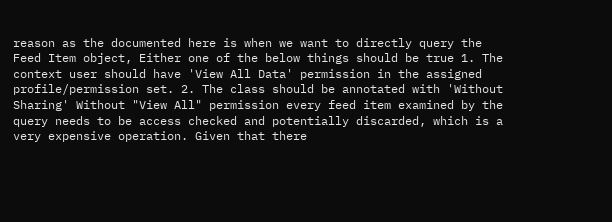reason as the documented here is when we want to directly query the Feed Item object, Either one of the below things should be true 1. The context user should have 'View All Data' permission in the assigned profile/permission set. 2. The class should be annotated with 'Without Sharing' Without "View All" permission every feed item examined by the query needs to be access checked and potentially discarded, which is a very expensive operation. Given that there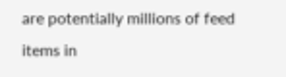are potentially millions of feed items in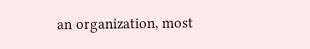an organization, most